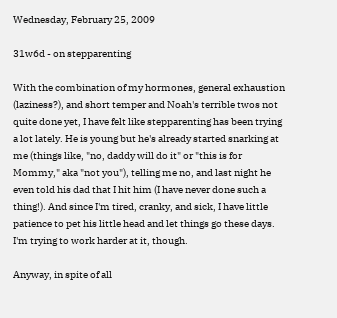Wednesday, February 25, 2009

31w6d - on stepparenting

With the combination of my hormones, general exhaustion (laziness?), and short temper and Noah's terrible twos not quite done yet, I have felt like stepparenting has been trying a lot lately. He is young but he's already started snarking at me (things like, "no, daddy will do it" or "this is for Mommy," aka "not you"), telling me no, and last night he even told his dad that I hit him (I have never done such a thing!). And since I'm tired, cranky, and sick, I have little patience to pet his little head and let things go these days. I'm trying to work harder at it, though.

Anyway, in spite of all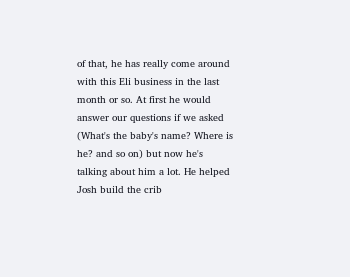of that, he has really come around with this Eli business in the last month or so. At first he would answer our questions if we asked (What's the baby's name? Where is he? and so on) but now he's talking about him a lot. He helped Josh build the crib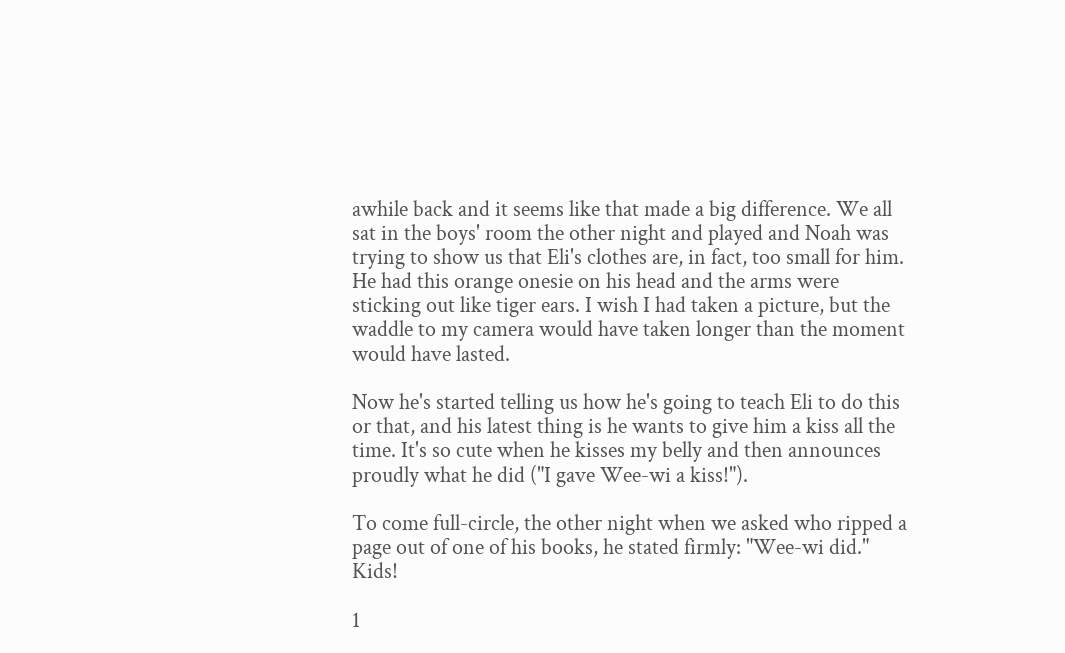awhile back and it seems like that made a big difference. We all sat in the boys' room the other night and played and Noah was trying to show us that Eli's clothes are, in fact, too small for him. He had this orange onesie on his head and the arms were sticking out like tiger ears. I wish I had taken a picture, but the waddle to my camera would have taken longer than the moment would have lasted.

Now he's started telling us how he's going to teach Eli to do this or that, and his latest thing is he wants to give him a kiss all the time. It's so cute when he kisses my belly and then announces proudly what he did ("I gave Wee-wi a kiss!").

To come full-circle, the other night when we asked who ripped a page out of one of his books, he stated firmly: "Wee-wi did." Kids!

1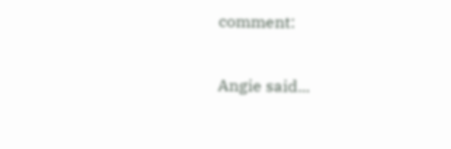comment:

Angie said...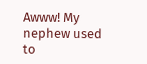Awww! My nephew used to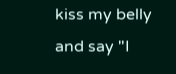kiss my belly and say "I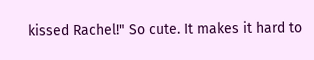kissed Rachel!" So cute. It makes it hard to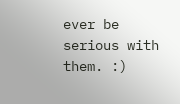ever be serious with them. :)